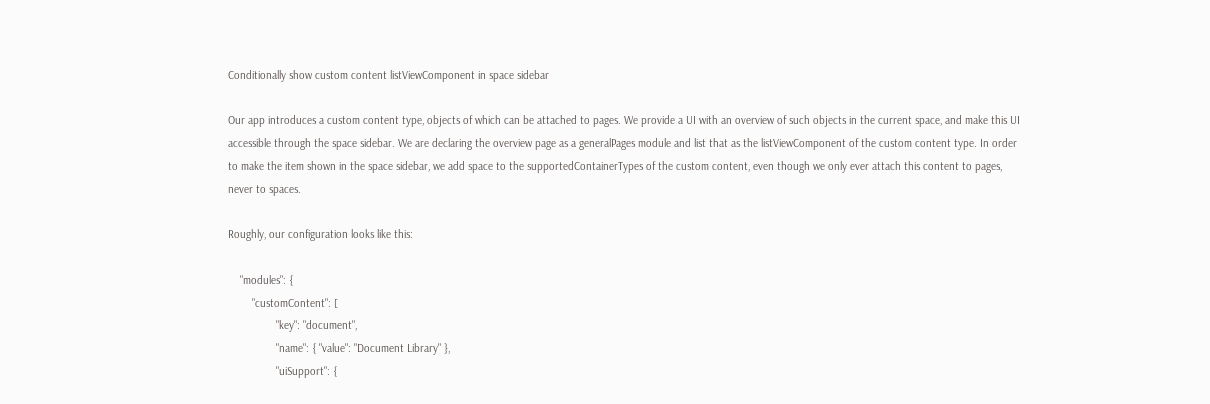Conditionally show custom content listViewComponent in space sidebar

Our app introduces a custom content type, objects of which can be attached to pages. We provide a UI with an overview of such objects in the current space, and make this UI accessible through the space sidebar. We are declaring the overview page as a generalPages module and list that as the listViewComponent of the custom content type. In order to make the item shown in the space sidebar, we add space to the supportedContainerTypes of the custom content, even though we only ever attach this content to pages, never to spaces.

Roughly, our configuration looks like this:

    "modules": {
        "customContent": [
                "key": "document",
                "name": { "value": "Document Library" },
                "uiSupport": {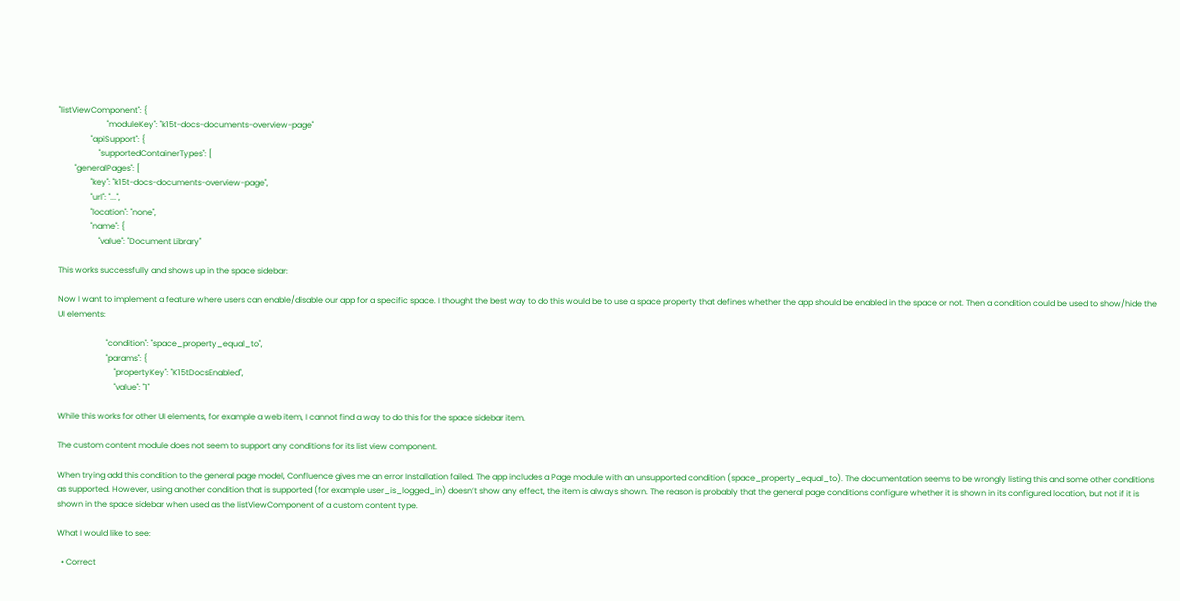"listViewComponent": {
                        "moduleKey": "k15t-docs-documents-overview-page"
                "apiSupport": {
                    "supportedContainerTypes": [
        "generalPages": [
                "key": "k15t-docs-documents-overview-page",
                "url": "...",
                "location": "none",
                "name": {
                    "value": "Document Library"

This works successfully and shows up in the space sidebar:

Now I want to implement a feature where users can enable/disable our app for a specific space. I thought the best way to do this would be to use a space property that defines whether the app should be enabled in the space or not. Then a condition could be used to show/hide the UI elements:

                        "condition": "space_property_equal_to",
                        "params": {
                            "propertyKey": "K15tDocsEnabled",
                            "value": "1"

While this works for other UI elements, for example a web item, I cannot find a way to do this for the space sidebar item.

The custom content module does not seem to support any conditions for its list view component.

When trying add this condition to the general page model, Confluence gives me an error Installation failed. The app includes a Page module with an unsupported condition (space_property_equal_to). The documentation seems to be wrongly listing this and some other conditions as supported. However, using another condition that is supported (for example user_is_logged_in) doesn’t show any effect, the item is always shown. The reason is probably that the general page conditions configure whether it is shown in its configured location, but not if it is shown in the space sidebar when used as the listViewComponent of a custom content type.

What I would like to see:

  • Correct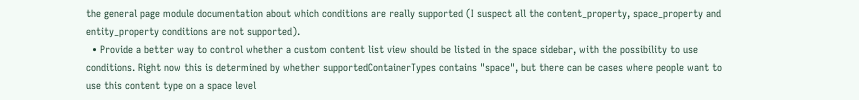the general page module documentation about which conditions are really supported (I suspect all the content_property, space_property and entity_property conditions are not supported).
  • Provide a better way to control whether a custom content list view should be listed in the space sidebar, with the possibility to use conditions. Right now this is determined by whether supportedContainerTypes contains "space", but there can be cases where people want to use this content type on a space level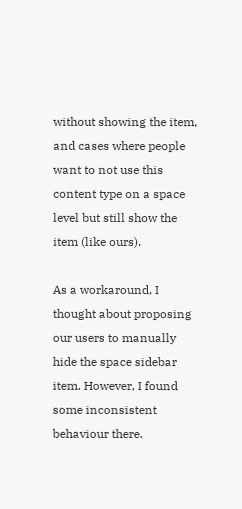without showing the item, and cases where people want to not use this content type on a space level but still show the item (like ours).

As a workaround, I thought about proposing our users to manually hide the space sidebar item. However, I found some inconsistent behaviour there.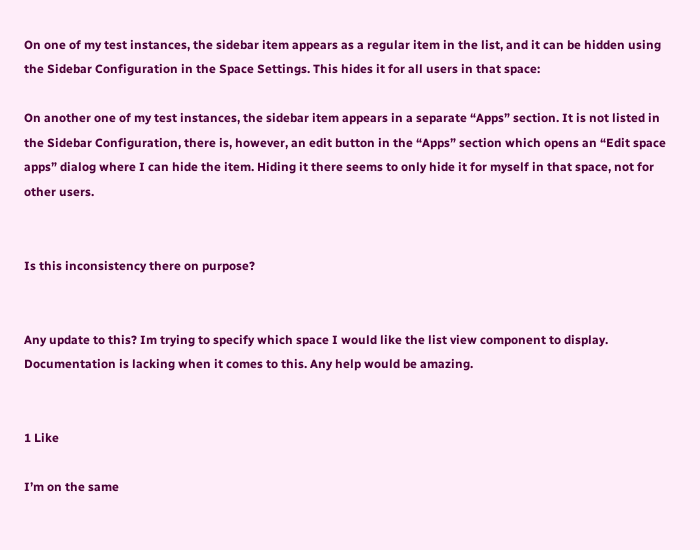On one of my test instances, the sidebar item appears as a regular item in the list, and it can be hidden using the Sidebar Configuration in the Space Settings. This hides it for all users in that space:

On another one of my test instances, the sidebar item appears in a separate “Apps” section. It is not listed in the Sidebar Configuration, there is, however, an edit button in the “Apps” section which opens an “Edit space apps” dialog where I can hide the item. Hiding it there seems to only hide it for myself in that space, not for other users.


Is this inconsistency there on purpose?


Any update to this? Im trying to specify which space I would like the list view component to display. Documentation is lacking when it comes to this. Any help would be amazing.


1 Like

I’m on the same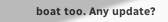boat too. Any update?